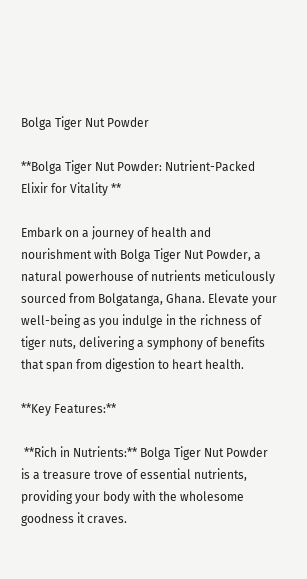Bolga Tiger Nut Powder

**Bolga Tiger Nut Powder: Nutrient-Packed Elixir for Vitality **

Embark on a journey of health and nourishment with Bolga Tiger Nut Powder, a natural powerhouse of nutrients meticulously sourced from Bolgatanga, Ghana. Elevate your well-being as you indulge in the richness of tiger nuts, delivering a symphony of benefits that span from digestion to heart health.

**Key Features:**

 **Rich in Nutrients:** Bolga Tiger Nut Powder is a treasure trove of essential nutrients, providing your body with the wholesome goodness it craves.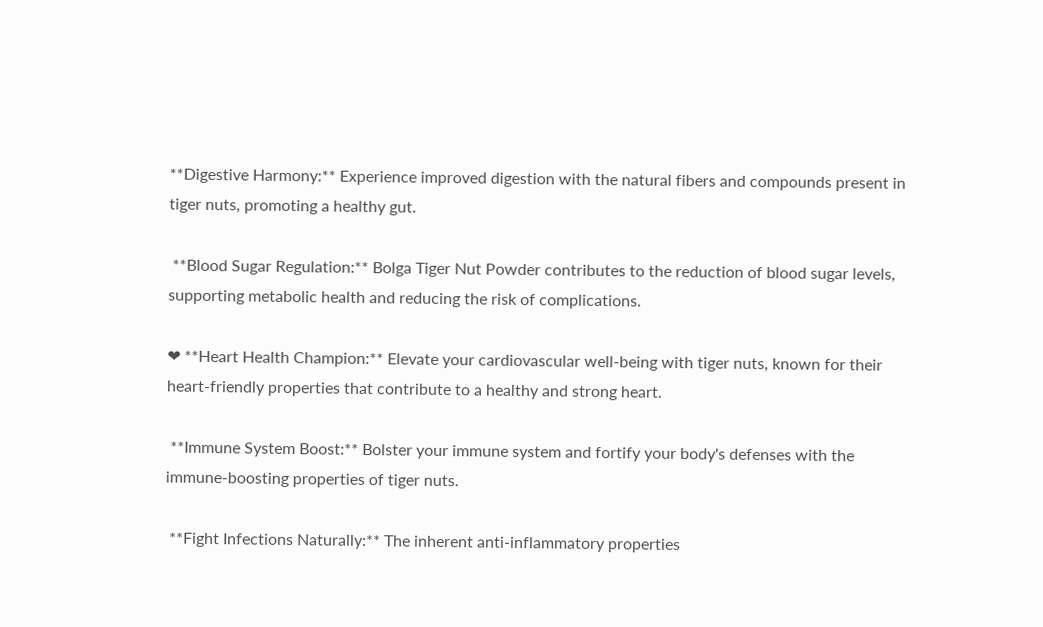**Digestive Harmony:** Experience improved digestion with the natural fibers and compounds present in tiger nuts, promoting a healthy gut.

 **Blood Sugar Regulation:** Bolga Tiger Nut Powder contributes to the reduction of blood sugar levels, supporting metabolic health and reducing the risk of complications.

❤ **Heart Health Champion:** Elevate your cardiovascular well-being with tiger nuts, known for their heart-friendly properties that contribute to a healthy and strong heart.

 **Immune System Boost:** Bolster your immune system and fortify your body's defenses with the immune-boosting properties of tiger nuts.

 **Fight Infections Naturally:** The inherent anti-inflammatory properties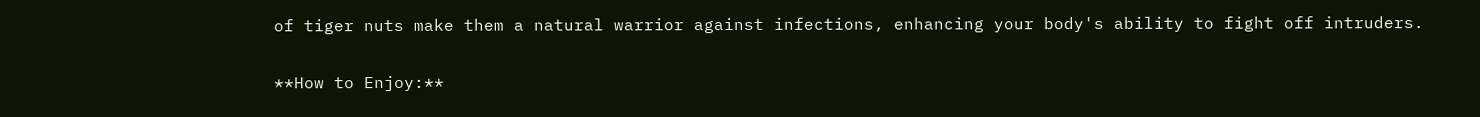of tiger nuts make them a natural warrior against infections, enhancing your body's ability to fight off intruders.

**How to Enjoy:**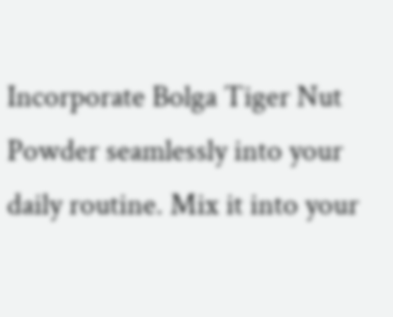Incorporate Bolga Tiger Nut Powder seamlessly into your daily routine. Mix it into your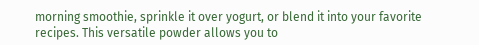morning smoothie, sprinkle it over yogurt, or blend it into your favorite recipes. This versatile powder allows you to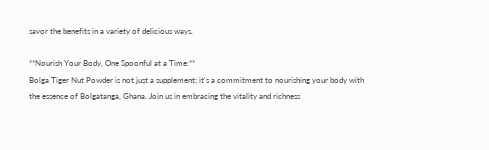savor the benefits in a variety of delicious ways.

**Nourish Your Body, One Spoonful at a Time:**
Bolga Tiger Nut Powder is not just a supplement; it's a commitment to nourishing your body with the essence of Bolgatanga, Ghana. Join us in embracing the vitality and richness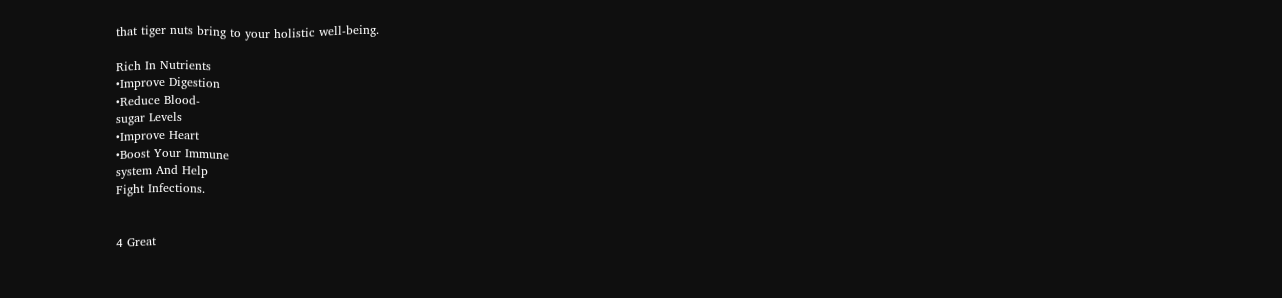that tiger nuts bring to your holistic well-being.

Rich In Nutrients
•Improve Digestion
•Reduce Blood-
sugar Levels
•Improve Heart
•Boost Your Immune
system And Help
Fight Infections.


4 Great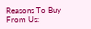Reasons To Buy From Us: